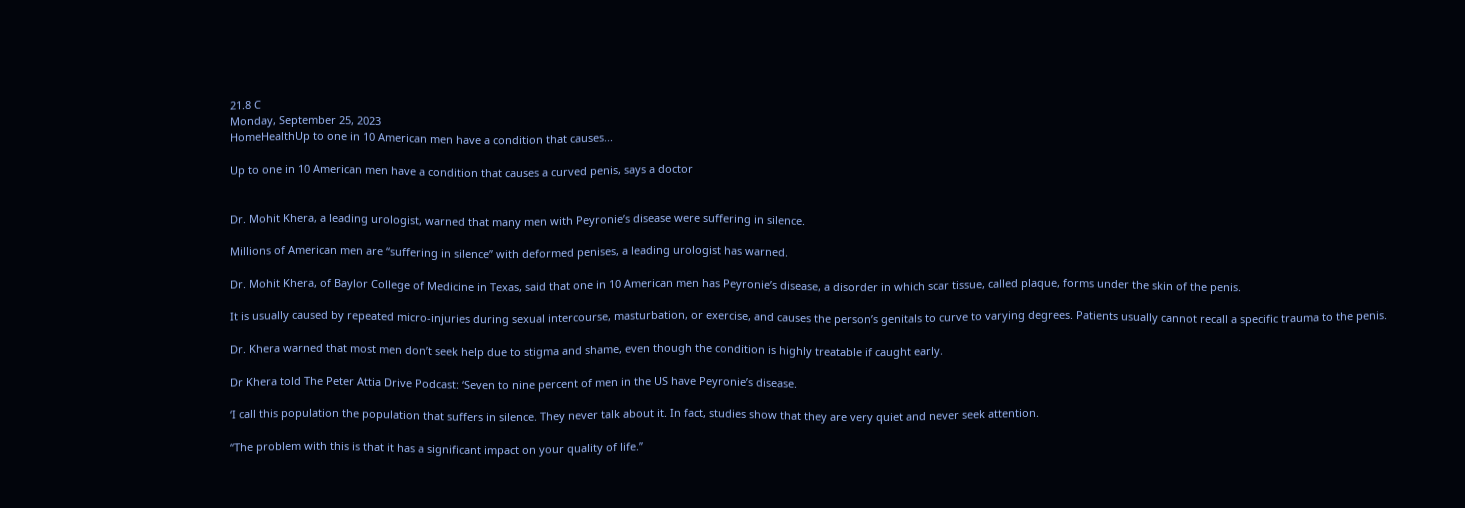21.8 C
Monday, September 25, 2023
HomeHealthUp to one in 10 American men have a condition that causes...

Up to one in 10 American men have a condition that causes a curved penis, says a doctor


Dr. Mohit Khera, a leading urologist, warned that many men with Peyronie’s disease were suffering in silence.

Millions of American men are “suffering in silence” with deformed penises, a leading urologist has warned.

Dr. Mohit Khera, of Baylor College of Medicine in Texas, said that one in 10 American men has Peyronie’s disease, a disorder in which scar tissue, called plaque, forms under the skin of the penis.

It is usually caused by repeated micro-injuries during sexual intercourse, masturbation, or exercise, and causes the person’s genitals to curve to varying degrees. Patients usually cannot recall a specific trauma to the penis.

Dr. Khera warned that most men don’t seek help due to stigma and shame, even though the condition is highly treatable if caught early.

Dr Khera told The Peter Attia Drive Podcast: ‘Seven to nine percent of men in the US have Peyronie’s disease.

‘I call this population the population that suffers in silence. They never talk about it. In fact, studies show that they are very quiet and never seek attention.

“The problem with this is that it has a significant impact on your quality of life.”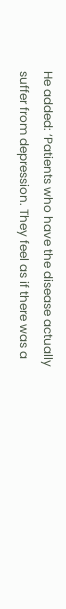He added: ‘Patients who have the disease actually suffer from depression. They feel as if there was a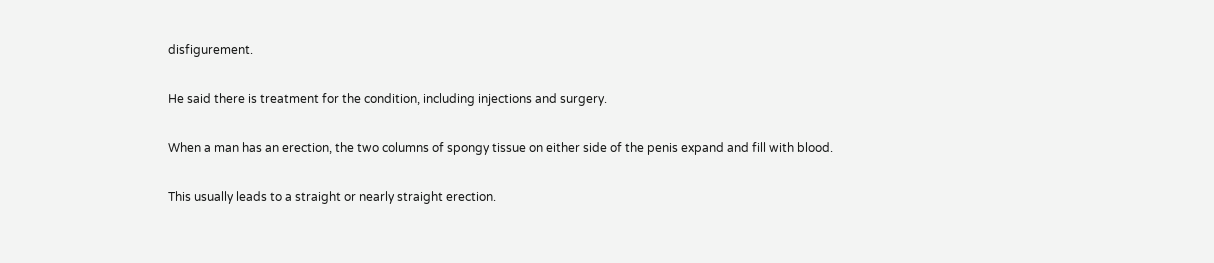disfigurement.

He said there is treatment for the condition, including injections and surgery.

When a man has an erection, the two columns of spongy tissue on either side of the penis expand and fill with blood.

This usually leads to a straight or nearly straight erection.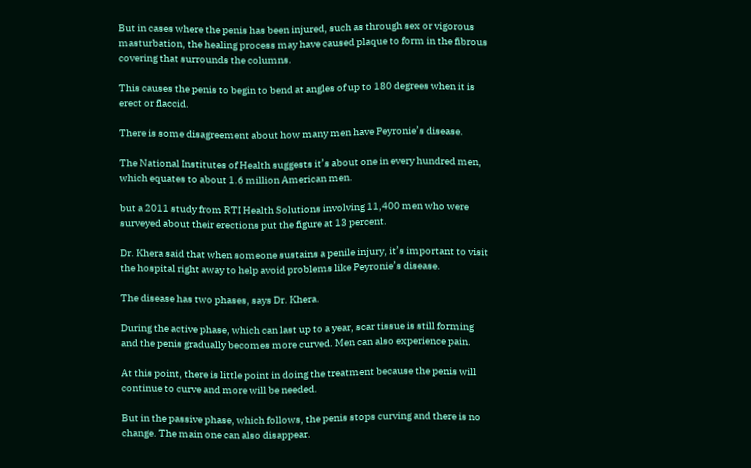But in cases where the penis has been injured, such as through sex or vigorous masturbation, the healing process may have caused plaque to form in the fibrous covering that surrounds the columns.

This causes the penis to begin to bend at angles of up to 180 degrees when it is erect or flaccid.

There is some disagreement about how many men have Peyronie’s disease.

The National Institutes of Health suggests it’s about one in every hundred men, which equates to about 1.6 million American men.

but a 2011 study from RTI Health Solutions involving 11,400 men who were surveyed about their erections put the figure at 13 percent.

Dr. Khera said that when someone sustains a penile injury, it’s important to visit the hospital right away to help avoid problems like Peyronie’s disease.

The disease has two phases, says Dr. Khera.

During the active phase, which can last up to a year, scar tissue is still forming and the penis gradually becomes more curved. Men can also experience pain.

At this point, there is little point in doing the treatment because the penis will continue to curve and more will be needed.

But in the passive phase, which follows, the penis stops curving and there is no change. The main one can also disappear.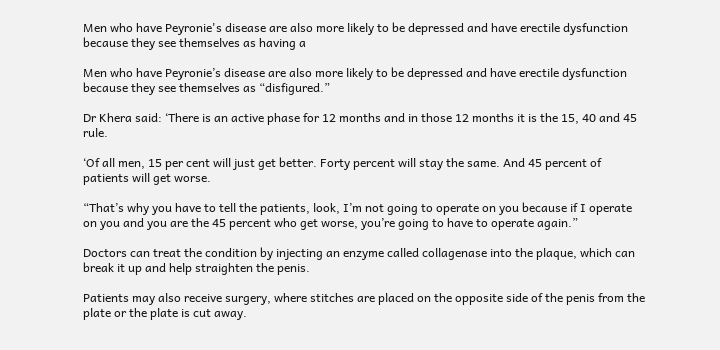Men who have Peyronie's disease are also more likely to be depressed and have erectile dysfunction because they see themselves as having a

Men who have Peyronie’s disease are also more likely to be depressed and have erectile dysfunction because they see themselves as “disfigured.”

Dr Khera said: ‘There is an active phase for 12 months and in those 12 months it is the 15, 40 and 45 rule.

‘Of all men, 15 per cent will just get better. Forty percent will stay the same. And 45 percent of patients will get worse.

“That’s why you have to tell the patients, look, I’m not going to operate on you because if I operate on you and you are the 45 percent who get worse, you’re going to have to operate again.”

Doctors can treat the condition by injecting an enzyme called collagenase into the plaque, which can break it up and help straighten the penis.

Patients may also receive surgery, where stitches are placed on the opposite side of the penis from the plate or the plate is cut away.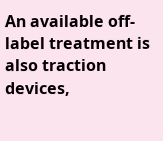An available off-label treatment is also traction devices,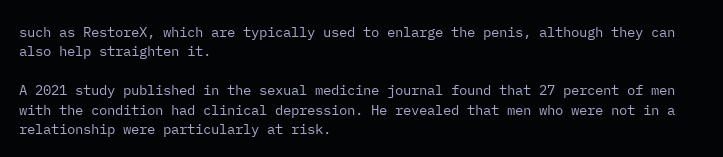such as RestoreX, which are typically used to enlarge the penis, although they can also help straighten it.

A 2021 study published in the sexual medicine journal found that 27 percent of men with the condition had clinical depression. He revealed that men who were not in a relationship were particularly at risk.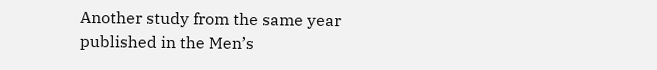Another study from the same year published in the Men’s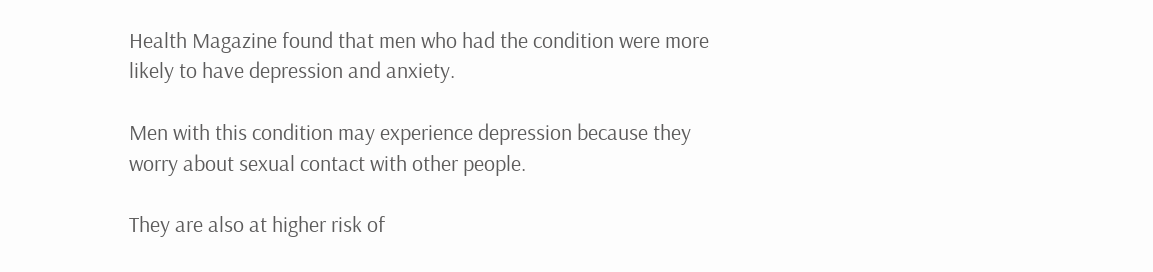Health Magazine found that men who had the condition were more likely to have depression and anxiety.

Men with this condition may experience depression because they worry about sexual contact with other people.

They are also at higher risk of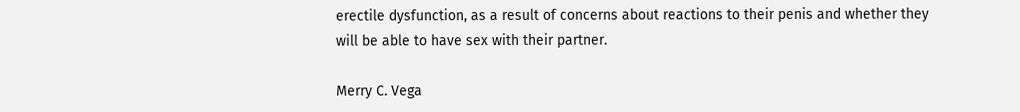erectile dysfunction, as a result of concerns about reactions to their penis and whether they will be able to have sex with their partner.

Merry C. Vega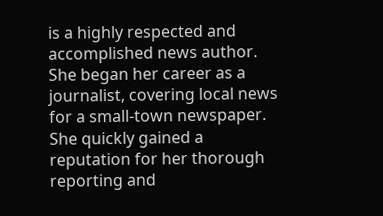is a highly respected and accomplished news author. She began her career as a journalist, covering local news for a small-town newspaper. She quickly gained a reputation for her thorough reporting and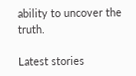ability to uncover the truth.

Latest stories